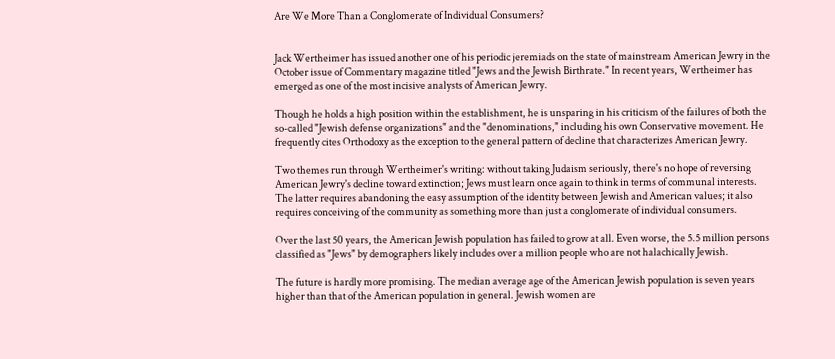Are We More Than a Conglomerate of Individual Consumers?


Jack Wertheimer has issued another one of his periodic jeremiads on the state of mainstream American Jewry in the October issue of Commentary magazine titled "Jews and the Jewish Birthrate." In recent years, Wertheimer has emerged as one of the most incisive analysts of American Jewry.

Though he holds a high position within the establishment, he is unsparing in his criticism of the failures of both the so-called "Jewish defense organizations" and the "denominations," including his own Conservative movement. He frequently cites Orthodoxy as the exception to the general pattern of decline that characterizes American Jewry.

Two themes run through Wertheimer's writing: without taking Judaism seriously, there's no hope of reversing American Jewry's decline toward extinction; Jews must learn once again to think in terms of communal interests. The latter requires abandoning the easy assumption of the identity between Jewish and American values; it also requires conceiving of the community as something more than just a conglomerate of individual consumers.

Over the last 50 years, the American Jewish population has failed to grow at all. Even worse, the 5.5 million persons classified as "Jews" by demographers likely includes over a million people who are not halachically Jewish.

The future is hardly more promising. The median average age of the American Jewish population is seven years higher than that of the American population in general. Jewish women are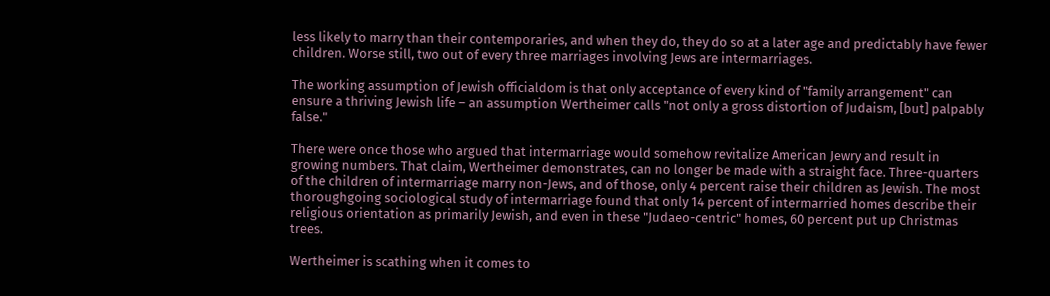less likely to marry than their contemporaries, and when they do, they do so at a later age and predictably have fewer children. Worse still, two out of every three marriages involving Jews are intermarriages.

The working assumption of Jewish officialdom is that only acceptance of every kind of "family arrangement" can ensure a thriving Jewish life – an assumption Wertheimer calls "not only a gross distortion of Judaism, [but] palpably false."

There were once those who argued that intermarriage would somehow revitalize American Jewry and result in growing numbers. That claim, Wertheimer demonstrates, can no longer be made with a straight face. Three-quarters of the children of intermarriage marry non-Jews, and of those, only 4 percent raise their children as Jewish. The most thoroughgoing sociological study of intermarriage found that only 14 percent of intermarried homes describe their religious orientation as primarily Jewish, and even in these "Judaeo-centric" homes, 60 percent put up Christmas trees.

Wertheimer is scathing when it comes to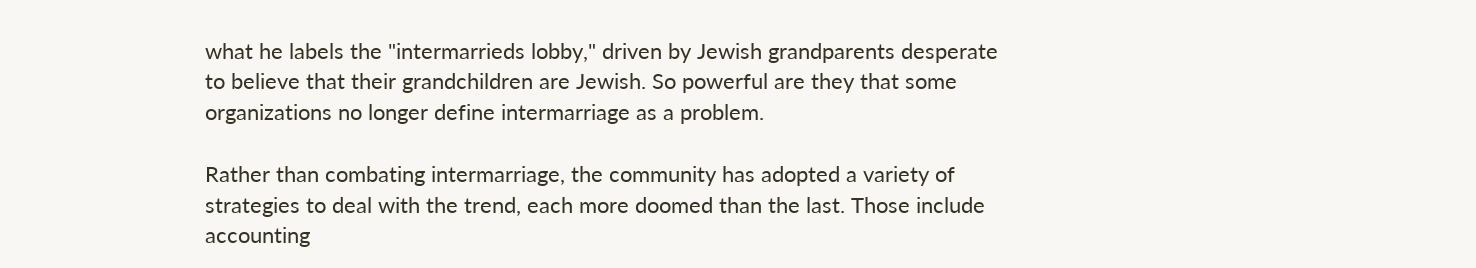what he labels the "intermarrieds lobby," driven by Jewish grandparents desperate to believe that their grandchildren are Jewish. So powerful are they that some organizations no longer define intermarriage as a problem.

Rather than combating intermarriage, the community has adopted a variety of strategies to deal with the trend, each more doomed than the last. Those include accounting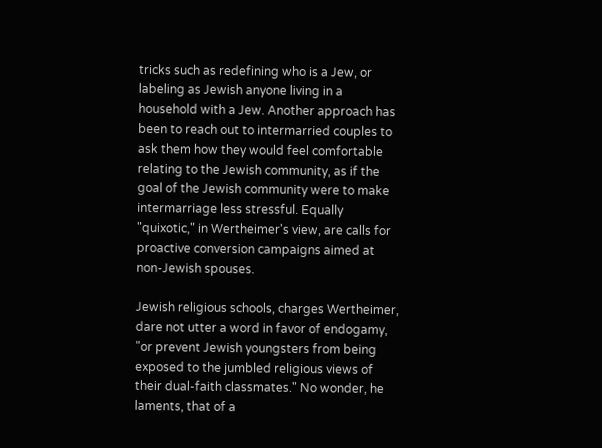tricks such as redefining who is a Jew, or labeling as Jewish anyone living in a household with a Jew. Another approach has been to reach out to intermarried couples to ask them how they would feel comfortable relating to the Jewish community, as if the goal of the Jewish community were to make intermarriage less stressful. Equally "quixotic," in Wertheimer's view, are calls for proactive conversion campaigns aimed at non-Jewish spouses.

Jewish religious schools, charges Wertheimer, dare not utter a word in favor of endogamy, "or prevent Jewish youngsters from being exposed to the jumbled religious views of their dual-faith classmates." No wonder, he laments, that of a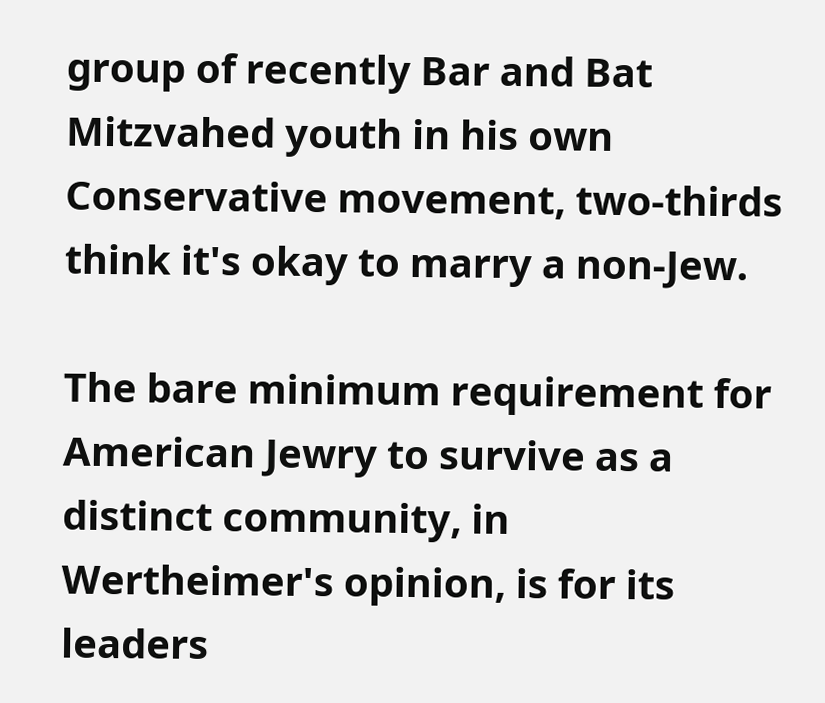group of recently Bar and Bat Mitzvahed youth in his own Conservative movement, two-thirds think it's okay to marry a non-Jew.

The bare minimum requirement for American Jewry to survive as a distinct community, in Wertheimer's opinion, is for its leaders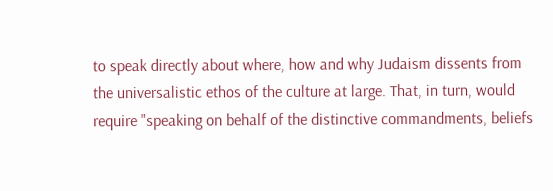to speak directly about where, how and why Judaism dissents from the universalistic ethos of the culture at large. That, in turn, would require "speaking on behalf of the distinctive commandments, beliefs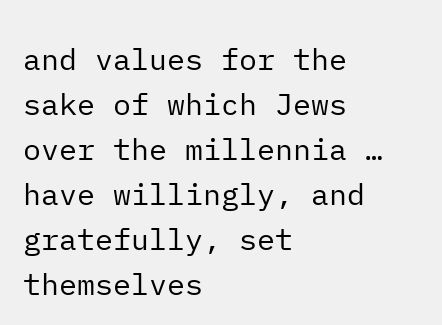and values for the sake of which Jews over the millennia … have willingly, and gratefully, set themselves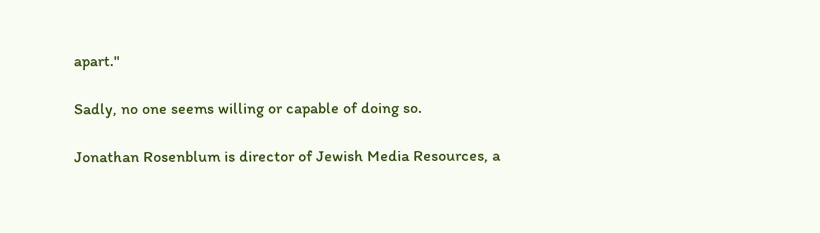apart."

Sadly, no one seems willing or capable of doing so.

Jonathan Rosenblum is director of Jewish Media Resources, a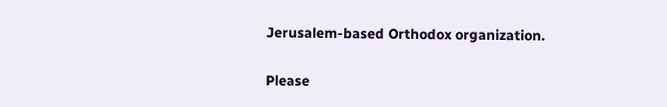Jerusalem-based Orthodox organization.


Please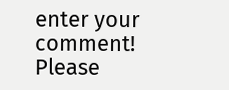enter your comment!
Please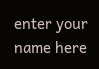enter your name here